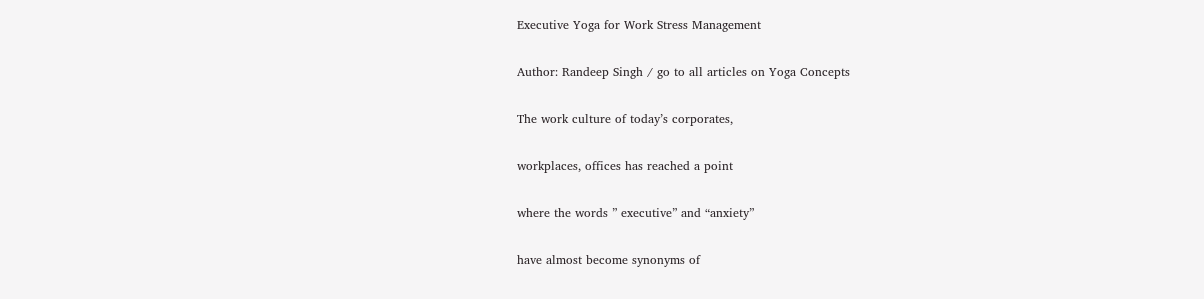Executive Yoga for Work Stress Management

Author: Randeep Singh / go to all articles on Yoga Concepts

The work culture of today’s corporates,

workplaces, offices has reached a point

where the words ” executive” and “anxiety”

have almost become synonyms of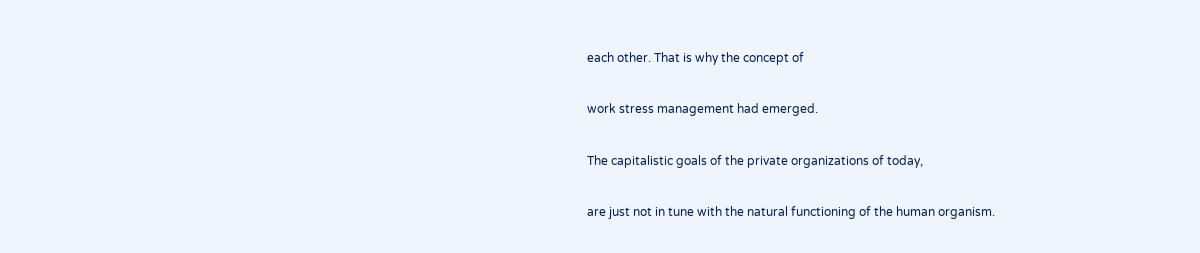each other. That is why the concept of

work stress management had emerged.

The capitalistic goals of the private organizations of today,

are just not in tune with the natural functioning of the human organism.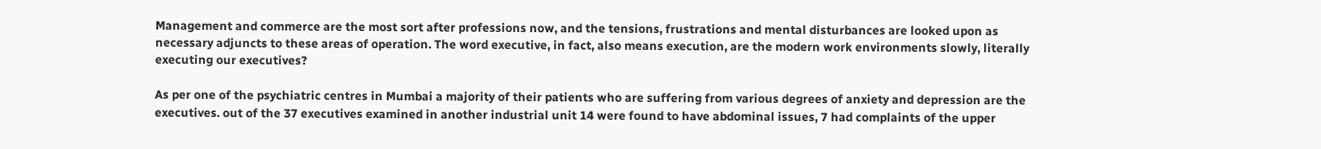Management and commerce are the most sort after professions now, and the tensions, frustrations and mental disturbances are looked upon as necessary adjuncts to these areas of operation. The word executive, in fact, also means execution, are the modern work environments slowly, literally executing our executives?

As per one of the psychiatric centres in Mumbai a majority of their patients who are suffering from various degrees of anxiety and depression are the executives. out of the 37 executives examined in another industrial unit 14 were found to have abdominal issues, 7 had complaints of the upper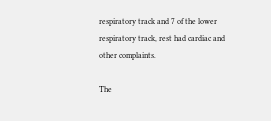respiratory track and 7 of the lower respiratory track, rest had cardiac and other complaints.

The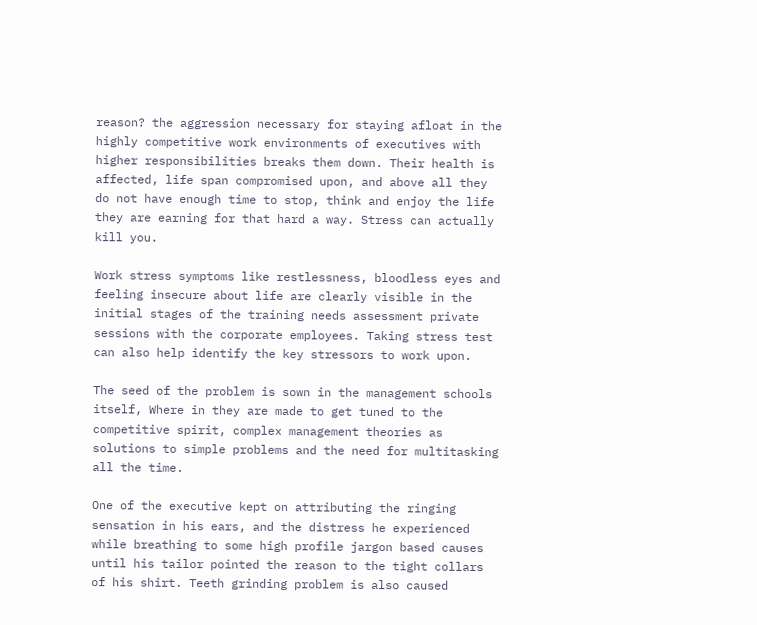reason? the aggression necessary for staying afloat in the highly competitive work environments of executives with higher responsibilities breaks them down. Their health is affected, life span compromised upon, and above all they do not have enough time to stop, think and enjoy the life they are earning for that hard a way. Stress can actually kill you.

Work stress symptoms like restlessness, bloodless eyes and feeling insecure about life are clearly visible in the initial stages of the training needs assessment private sessions with the corporate employees. Taking stress test can also help identify the key stressors to work upon.

The seed of the problem is sown in the management schools itself, Where in they are made to get tuned to the competitive spirit, complex management theories as solutions to simple problems and the need for multitasking all the time.

One of the executive kept on attributing the ringing sensation in his ears, and the distress he experienced while breathing to some high profile jargon based causes until his tailor pointed the reason to the tight collars of his shirt. Teeth grinding problem is also caused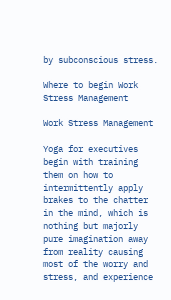by subconscious stress.

Where to begin Work Stress Management

Work Stress Management

Yoga for executives begin with training them on how to intermittently apply brakes to the chatter in the mind, which is nothing but majorly pure imagination away from reality causing most of the worry and stress, and experience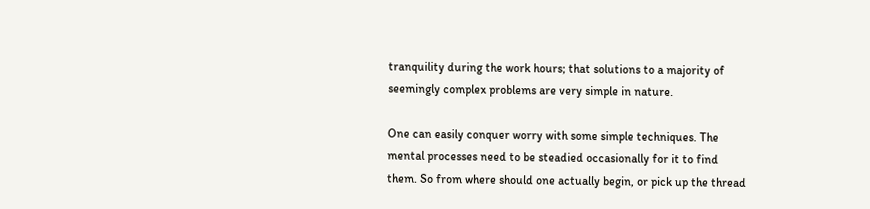tranquility during the work hours; that solutions to a majority of seemingly complex problems are very simple in nature.

One can easily conquer worry with some simple techniques. The mental processes need to be steadied occasionally for it to find them. So from where should one actually begin, or pick up the thread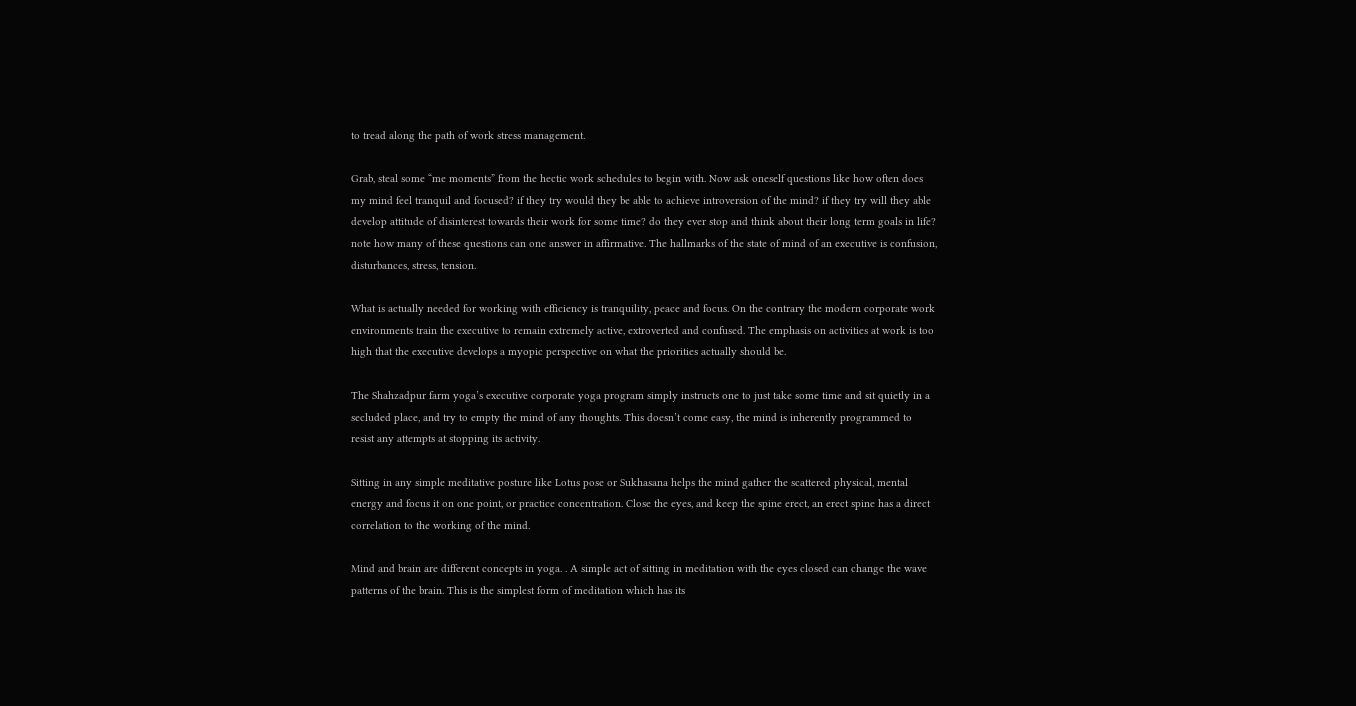to tread along the path of work stress management.

Grab, steal some “me moments” from the hectic work schedules to begin with. Now ask oneself questions like how often does my mind feel tranquil and focused? if they try would they be able to achieve introversion of the mind? if they try will they able develop attitude of disinterest towards their work for some time? do they ever stop and think about their long term goals in life? note how many of these questions can one answer in affirmative. The hallmarks of the state of mind of an executive is confusion, disturbances, stress, tension.

What is actually needed for working with efficiency is tranquility, peace and focus. On the contrary the modern corporate work environments train the executive to remain extremely active, extroverted and confused. The emphasis on activities at work is too high that the executive develops a myopic perspective on what the priorities actually should be.

The Shahzadpur farm yoga’s executive corporate yoga program simply instructs one to just take some time and sit quietly in a secluded place, and try to empty the mind of any thoughts. This doesn’t come easy, the mind is inherently programmed to resist any attempts at stopping its activity.

Sitting in any simple meditative posture like Lotus pose or Sukhasana helps the mind gather the scattered physical, mental energy and focus it on one point, or practice concentration. Close the eyes, and keep the spine erect, an erect spine has a direct correlation to the working of the mind.

Mind and brain are different concepts in yoga. . A simple act of sitting in meditation with the eyes closed can change the wave patterns of the brain. This is the simplest form of meditation which has its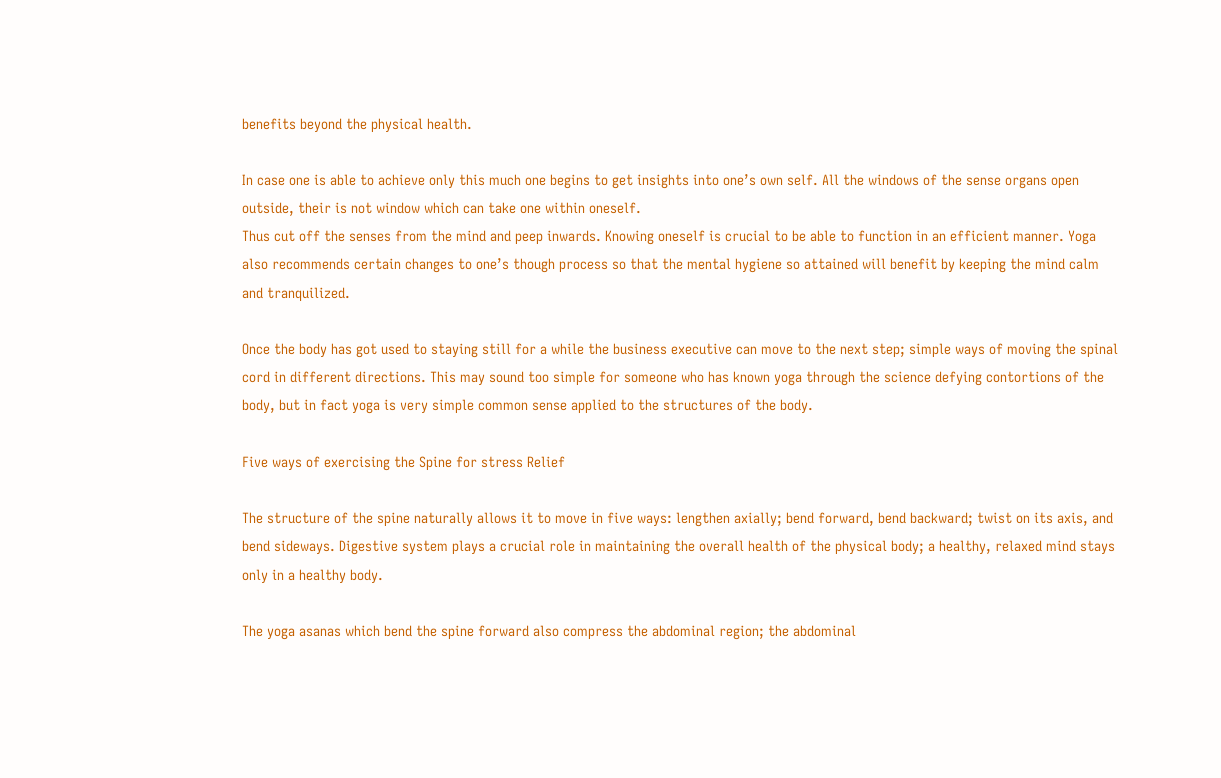benefits beyond the physical health.

In case one is able to achieve only this much one begins to get insights into one’s own self. All the windows of the sense organs open outside, their is not window which can take one within oneself.
Thus cut off the senses from the mind and peep inwards. Knowing oneself is crucial to be able to function in an efficient manner. Yoga also recommends certain changes to one’s though process so that the mental hygiene so attained will benefit by keeping the mind calm and tranquilized.

Once the body has got used to staying still for a while the business executive can move to the next step; simple ways of moving the spinal cord in different directions. This may sound too simple for someone who has known yoga through the science defying contortions of the body, but in fact yoga is very simple common sense applied to the structures of the body.

Five ways of exercising the Spine for stress Relief

The structure of the spine naturally allows it to move in five ways: lengthen axially; bend forward, bend backward; twist on its axis, and bend sideways. Digestive system plays a crucial role in maintaining the overall health of the physical body; a healthy, relaxed mind stays only in a healthy body.

The yoga asanas which bend the spine forward also compress the abdominal region; the abdominal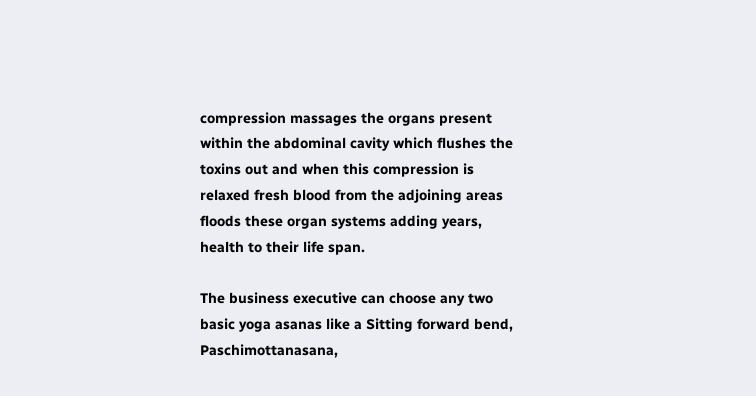compression massages the organs present within the abdominal cavity which flushes the toxins out and when this compression is relaxed fresh blood from the adjoining areas floods these organ systems adding years, health to their life span.

The business executive can choose any two basic yoga asanas like a Sitting forward bend, Paschimottanasana,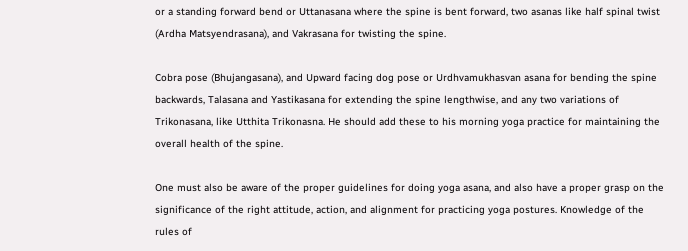or a standing forward bend or Uttanasana where the spine is bent forward, two asanas like half spinal twist (Ardha Matsyendrasana), and Vakrasana for twisting the spine.

Cobra pose (Bhujangasana), and Upward facing dog pose or Urdhvamukhasvan asana for bending the spine backwards, Talasana and Yastikasana for extending the spine lengthwise, and any two variations of Trikonasana, like Utthita Trikonasna. He should add these to his morning yoga practice for maintaining the overall health of the spine.

One must also be aware of the proper guidelines for doing yoga asana, and also have a proper grasp on the significance of the right attitude, action, and alignment for practicing yoga postures. Knowledge of the rules of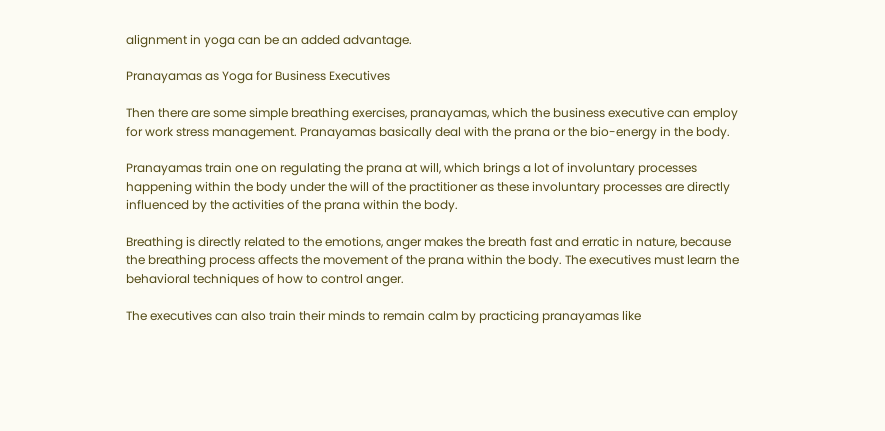alignment in yoga can be an added advantage.

Pranayamas as Yoga for Business Executives

Then there are some simple breathing exercises, pranayamas, which the business executive can employ for work stress management. Pranayamas basically deal with the prana or the bio-energy in the body.

Pranayamas train one on regulating the prana at will, which brings a lot of involuntary processes happening within the body under the will of the practitioner as these involuntary processes are directly influenced by the activities of the prana within the body.

Breathing is directly related to the emotions, anger makes the breath fast and erratic in nature, because the breathing process affects the movement of the prana within the body. The executives must learn the behavioral techniques of how to control anger.

The executives can also train their minds to remain calm by practicing pranayamas like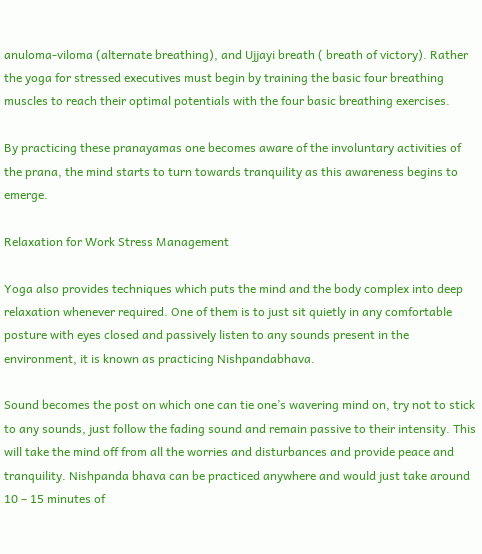anuloma-viloma (alternate breathing), and Ujjayi breath ( breath of victory). Rather the yoga for stressed executives must begin by training the basic four breathing muscles to reach their optimal potentials with the four basic breathing exercises.

By practicing these pranayamas one becomes aware of the involuntary activities of the prana, the mind starts to turn towards tranquility as this awareness begins to emerge.

Relaxation for Work Stress Management

Yoga also provides techniques which puts the mind and the body complex into deep relaxation whenever required. One of them is to just sit quietly in any comfortable posture with eyes closed and passively listen to any sounds present in the environment, it is known as practicing Nishpandabhava.

Sound becomes the post on which one can tie one’s wavering mind on, try not to stick to any sounds, just follow the fading sound and remain passive to their intensity. This will take the mind off from all the worries and disturbances and provide peace and tranquility. Nishpanda bhava can be practiced anywhere and would just take around 10 – 15 minutes of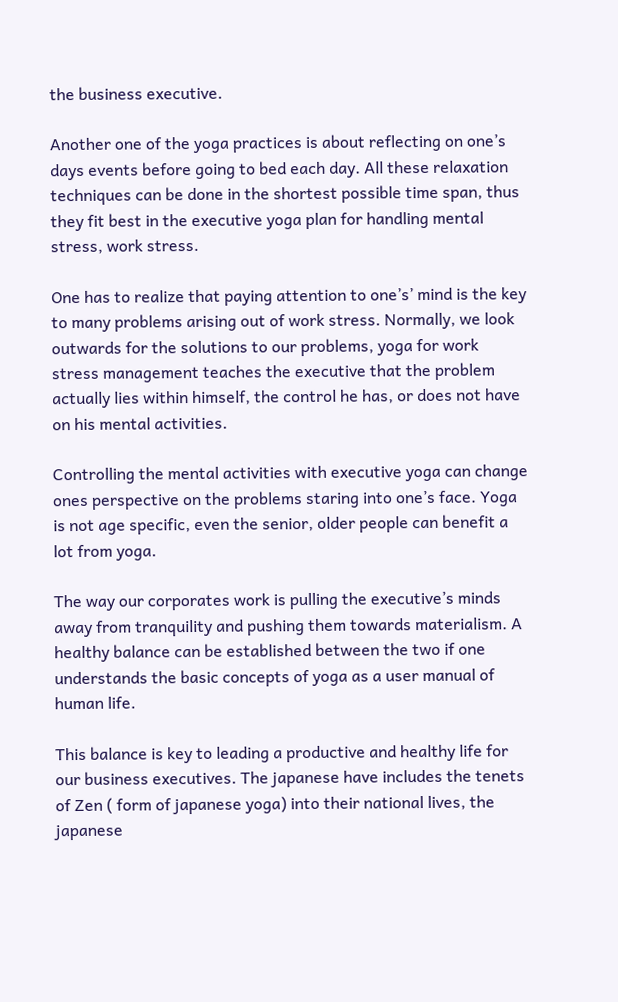the business executive.

Another one of the yoga practices is about reflecting on one’s days events before going to bed each day. All these relaxation techniques can be done in the shortest possible time span, thus they fit best in the executive yoga plan for handling mental stress, work stress.

One has to realize that paying attention to one’s’ mind is the key to many problems arising out of work stress. Normally, we look outwards for the solutions to our problems, yoga for work stress management teaches the executive that the problem actually lies within himself, the control he has, or does not have on his mental activities.

Controlling the mental activities with executive yoga can change ones perspective on the problems staring into one’s face. Yoga is not age specific, even the senior, older people can benefit a lot from yoga.

The way our corporates work is pulling the executive’s minds away from tranquility and pushing them towards materialism. A healthy balance can be established between the two if one understands the basic concepts of yoga as a user manual of human life.

This balance is key to leading a productive and healthy life for our business executives. The japanese have includes the tenets of Zen ( form of japanese yoga) into their national lives, the japanese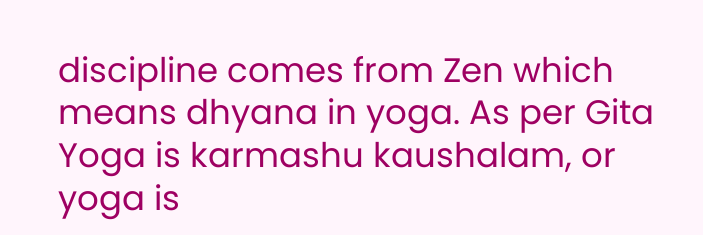discipline comes from Zen which means dhyana in yoga. As per Gita Yoga is karmashu kaushalam, or yoga is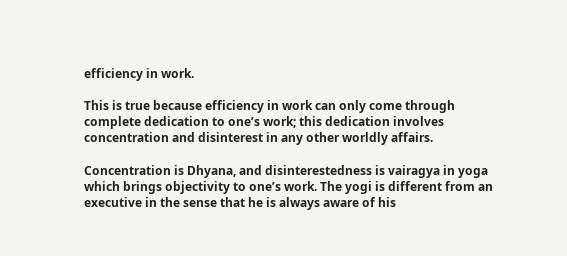efficiency in work.

This is true because efficiency in work can only come through complete dedication to one’s work; this dedication involves concentration and disinterest in any other worldly affairs.

Concentration is Dhyana, and disinterestedness is vairagya in yoga which brings objectivity to one’s work. The yogi is different from an executive in the sense that he is always aware of his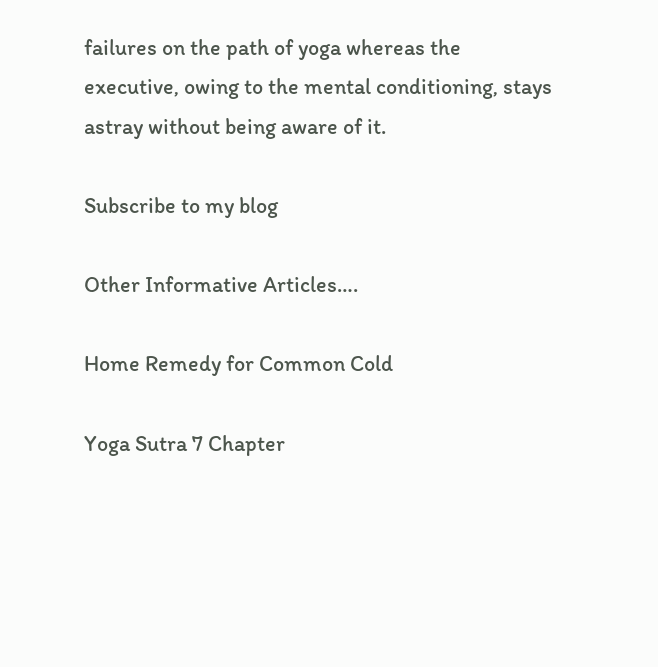failures on the path of yoga whereas the executive, owing to the mental conditioning, stays astray without being aware of it.

Subscribe to my blog

Other Informative Articles….

Home Remedy for Common Cold

Yoga Sutra 7 Chapter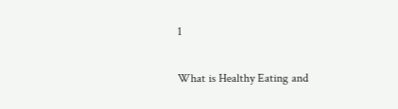1

What is Healthy Eating and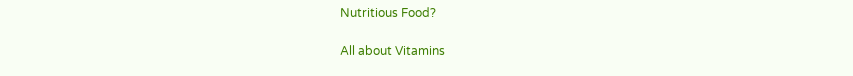Nutritious Food?

All about Vitamins